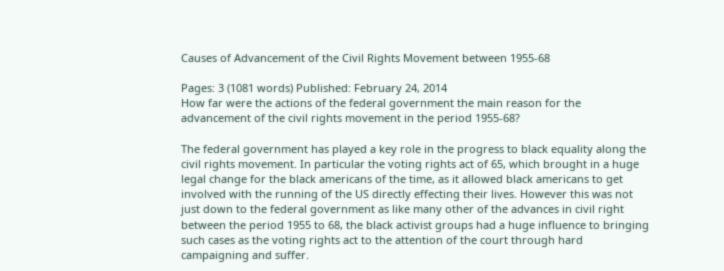Causes of Advancement of the Civil Rights Movement between 1955-68

Pages: 3 (1081 words) Published: February 24, 2014
How far were the actions of the federal government the main reason for the advancement of the civil rights movement in the period 1955-68?

The federal government has played a key role in the progress to black equality along the civil rights movement. In particular the voting rights act of 65, which brought in a huge legal change for the black americans of the time, as it allowed black americans to get involved with the running of the US directly effecting their lives. However this was not just down to the federal government as like many other of the advances in civil right between the period 1955 to 68, the black activist groups had a huge influence to bringing such cases as the voting rights act to the attention of the court through hard campaigning and suffer.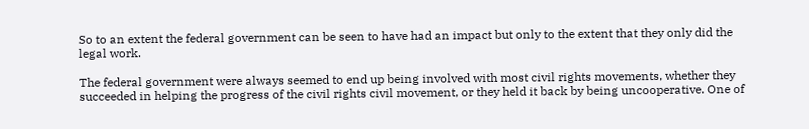So to an extent the federal government can be seen to have had an impact but only to the extent that they only did the legal work.

The federal government were always seemed to end up being involved with most civil rights movements, whether they succeeded in helping the progress of the civil rights civil movement, or they held it back by being uncooperative. One of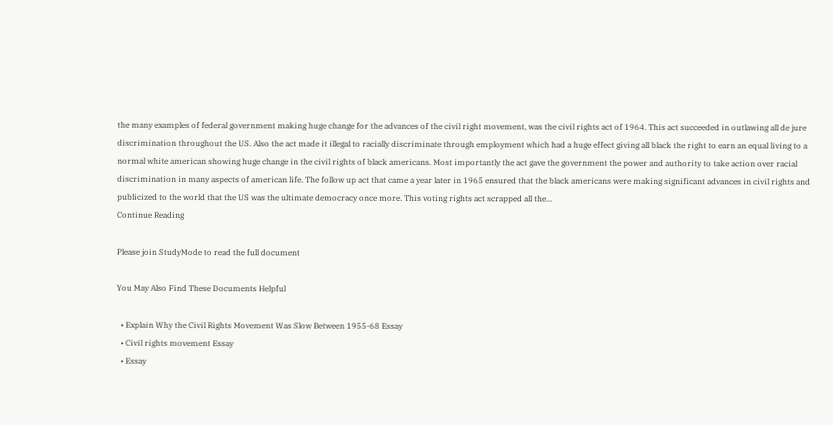the many examples of federal government making huge change for the advances of the civil right movement, was the civil rights act of 1964. This act succeeded in outlawing all de jure discrimination throughout the US. Also the act made it illegal to racially discriminate through employment which had a huge effect giving all black the right to earn an equal living to a normal white american showing huge change in the civil rights of black americans. Most importantly the act gave the government the power and authority to take action over racial discrimination in many aspects of american life. The follow up act that came a year later in 1965 ensured that the black americans were making significant advances in civil rights and publicized to the world that the US was the ultimate democracy once more. This voting rights act scrapped all the...
Continue Reading

Please join StudyMode to read the full document

You May Also Find These Documents Helpful

  • Explain Why the Civil Rights Movement Was Slow Between 1955-68 Essay
  • Civil rights movement Essay
  • Essay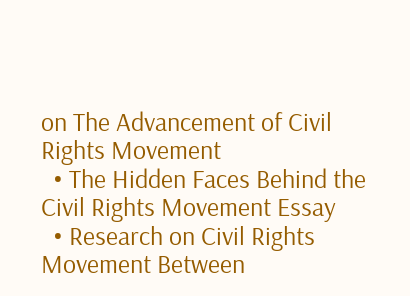on The Advancement of Civil Rights Movement
  • The Hidden Faces Behind the Civil Rights Movement Essay
  • Research on Civil Rights Movement Between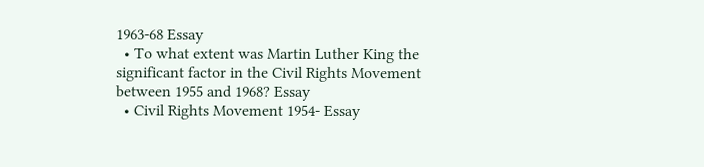1963-68 Essay
  • To what extent was Martin Luther King the significant factor in the Civil Rights Movement between 1955 and 1968? Essay
  • Civil Rights Movement 1954- Essay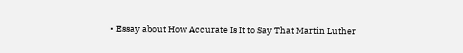• Essay about How Accurate Is It to Say That Martin Luther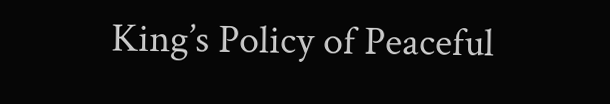King’s Policy of Peaceful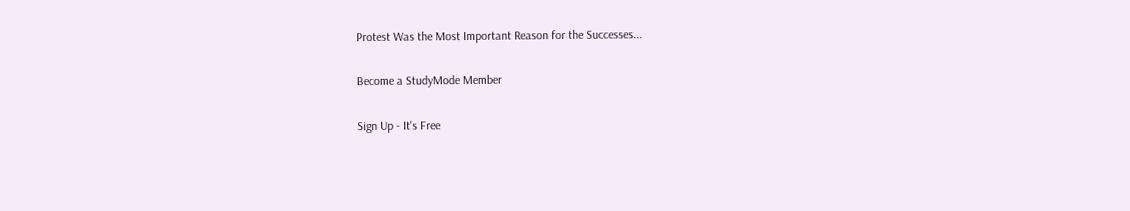Protest Was the Most Important Reason for the Successes...

Become a StudyMode Member

Sign Up - It's Free